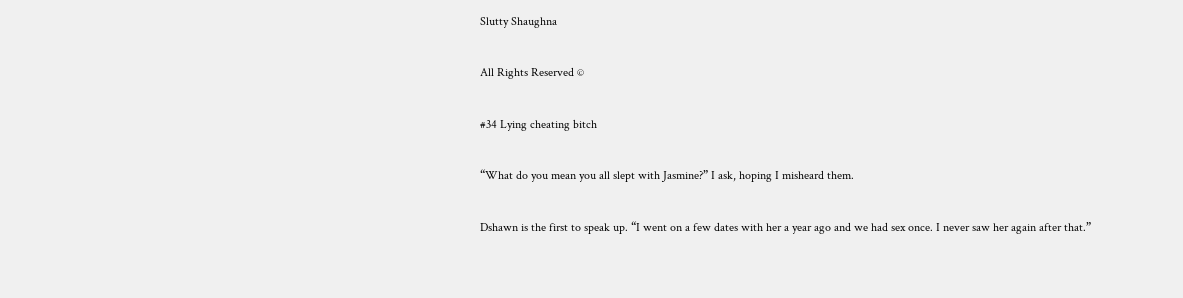Slutty Shaughna

All Rights Reserved ©

#34 Lying cheating bitch

“What do you mean you all slept with Jasmine?” I ask, hoping I misheard them.

Dshawn is the first to speak up. “I went on a few dates with her a year ago and we had sex once. I never saw her again after that.”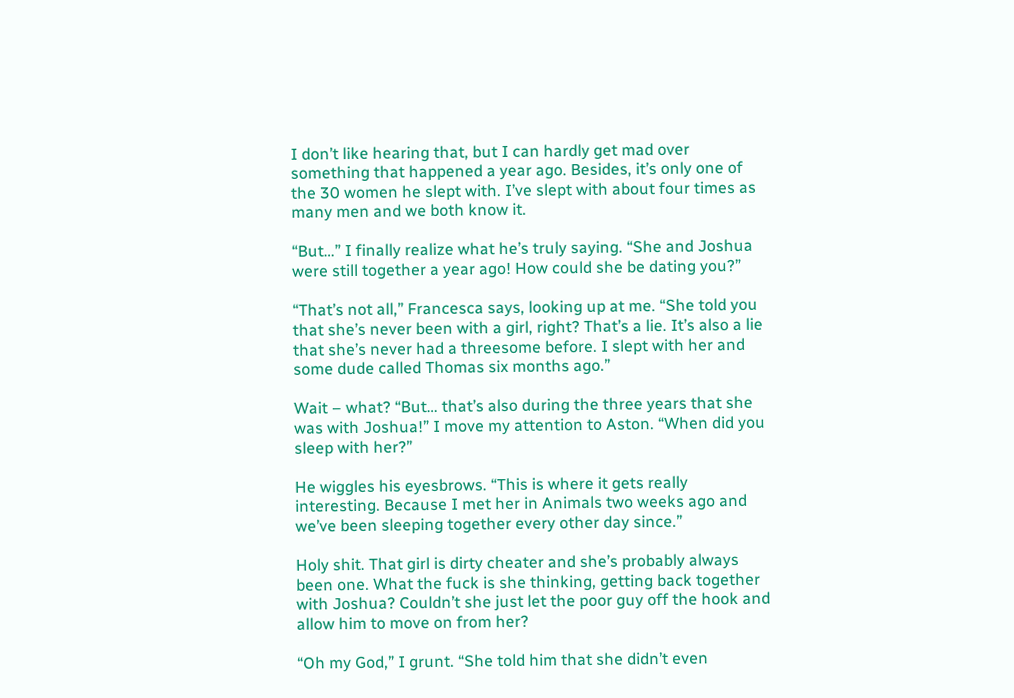I don’t like hearing that, but I can hardly get mad over something that happened a year ago. Besides, it’s only one of the 30 women he slept with. I’ve slept with about four times as many men and we both know it.

“But…” I finally realize what he’s truly saying. “She and Joshua were still together a year ago! How could she be dating you?”

“That’s not all,” Francesca says, looking up at me. “She told you that she’s never been with a girl, right? That’s a lie. It’s also a lie that she’s never had a threesome before. I slept with her and some dude called Thomas six months ago.”

Wait – what? “But… that’s also during the three years that she was with Joshua!” I move my attention to Aston. “When did you sleep with her?”

He wiggles his eyesbrows. “This is where it gets really interesting. Because I met her in Animals two weeks ago and we’ve been sleeping together every other day since.”

Holy shit. That girl is dirty cheater and she’s probably always been one. What the fuck is she thinking, getting back together with Joshua? Couldn’t she just let the poor guy off the hook and allow him to move on from her?

“Oh my God,” I grunt. “She told him that she didn’t even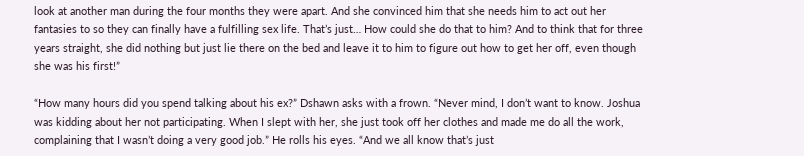look at another man during the four months they were apart. And she convinced him that she needs him to act out her fantasies to so they can finally have a fulfilling sex life. That’s just… How could she do that to him? And to think that for three years straight, she did nothing but just lie there on the bed and leave it to him to figure out how to get her off, even though she was his first!”

“How many hours did you spend talking about his ex?” Dshawn asks with a frown. “Never mind, I don’t want to know. Joshua was kidding about her not participating. When I slept with her, she just took off her clothes and made me do all the work, complaining that I wasn’t doing a very good job.” He rolls his eyes. “And we all know that’s just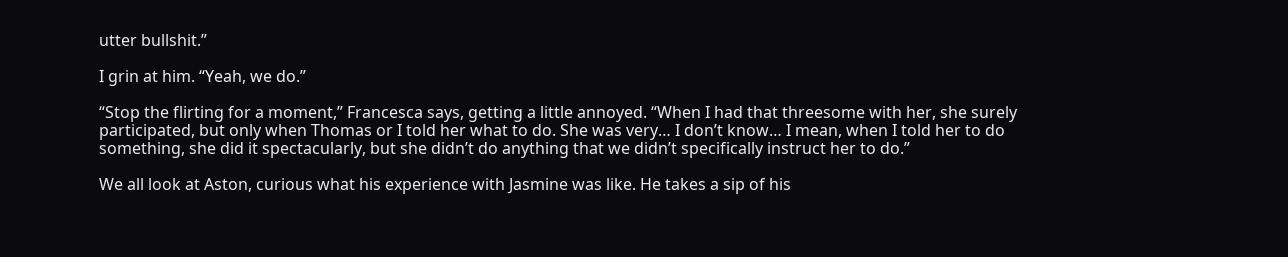utter bullshit.”

I grin at him. “Yeah, we do.”

“Stop the flirting for a moment,” Francesca says, getting a little annoyed. “When I had that threesome with her, she surely participated, but only when Thomas or I told her what to do. She was very… I don’t know… I mean, when I told her to do something, she did it spectacularly, but she didn’t do anything that we didn’t specifically instruct her to do.”

We all look at Aston, curious what his experience with Jasmine was like. He takes a sip of his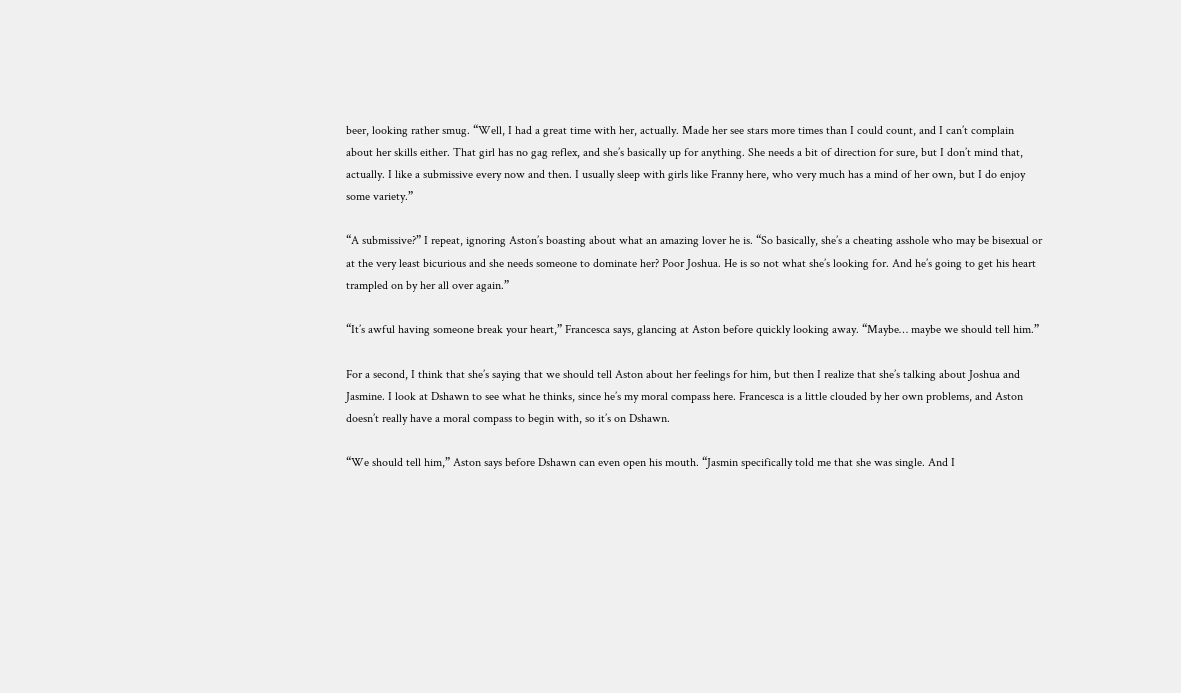beer, looking rather smug. “Well, I had a great time with her, actually. Made her see stars more times than I could count, and I can’t complain about her skills either. That girl has no gag reflex, and she’s basically up for anything. She needs a bit of direction for sure, but I don’t mind that, actually. I like a submissive every now and then. I usually sleep with girls like Franny here, who very much has a mind of her own, but I do enjoy some variety.”

“A submissive?” I repeat, ignoring Aston’s boasting about what an amazing lover he is. “So basically, she’s a cheating asshole who may be bisexual or at the very least bicurious and she needs someone to dominate her? Poor Joshua. He is so not what she’s looking for. And he’s going to get his heart trampled on by her all over again.”

“It’s awful having someone break your heart,” Francesca says, glancing at Aston before quickly looking away. “Maybe… maybe we should tell him.”

For a second, I think that she’s saying that we should tell Aston about her feelings for him, but then I realize that she’s talking about Joshua and Jasmine. I look at Dshawn to see what he thinks, since he’s my moral compass here. Francesca is a little clouded by her own problems, and Aston doesn’t really have a moral compass to begin with, so it’s on Dshawn.

“We should tell him,” Aston says before Dshawn can even open his mouth. “Jasmin specifically told me that she was single. And I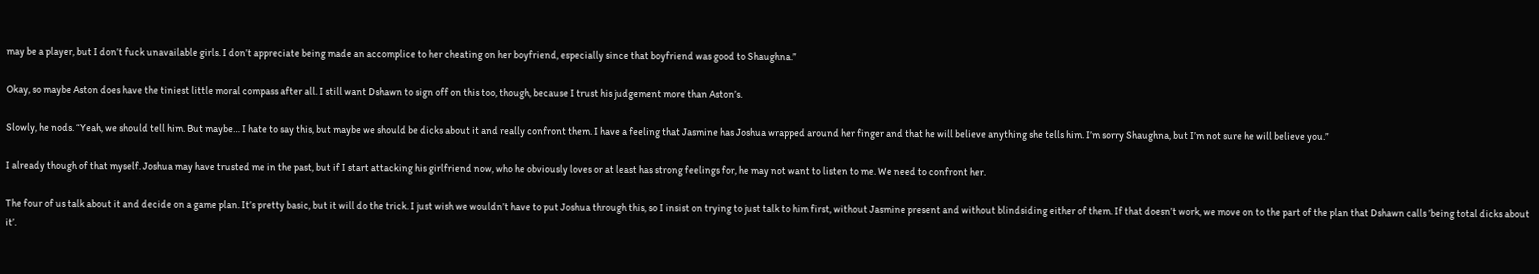may be a player, but I don’t fuck unavailable girls. I don’t appreciate being made an accomplice to her cheating on her boyfriend, especially since that boyfriend was good to Shaughna.”

Okay, so maybe Aston does have the tiniest little moral compass after all. I still want Dshawn to sign off on this too, though, because I trust his judgement more than Aston’s.

Slowly, he nods. “Yeah, we should tell him. But maybe… I hate to say this, but maybe we should be dicks about it and really confront them. I have a feeling that Jasmine has Joshua wrapped around her finger and that he will believe anything she tells him. I’m sorry Shaughna, but I’m not sure he will believe you.”

I already though of that myself. Joshua may have trusted me in the past, but if I start attacking his girlfriend now, who he obviously loves or at least has strong feelings for, he may not want to listen to me. We need to confront her.

The four of us talk about it and decide on a game plan. It’s pretty basic, but it will do the trick. I just wish we wouldn’t have to put Joshua through this, so I insist on trying to just talk to him first, without Jasmine present and without blindsiding either of them. If that doesn’t work, we move on to the part of the plan that Dshawn calls ’being total dicks about it’.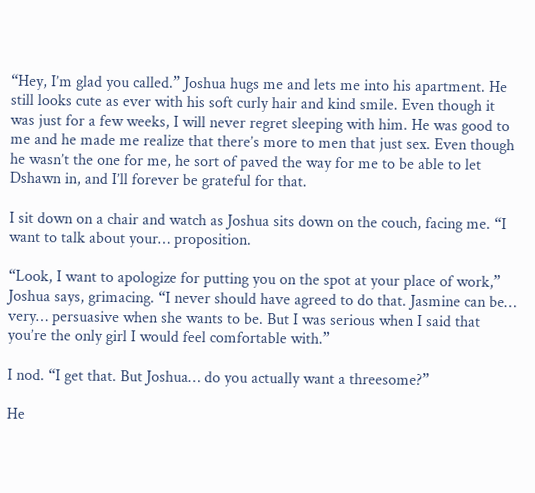“Hey, I’m glad you called.” Joshua hugs me and lets me into his apartment. He still looks cute as ever with his soft curly hair and kind smile. Even though it was just for a few weeks, I will never regret sleeping with him. He was good to me and he made me realize that there’s more to men that just sex. Even though he wasn’t the one for me, he sort of paved the way for me to be able to let Dshawn in, and I’ll forever be grateful for that.

I sit down on a chair and watch as Joshua sits down on the couch, facing me. “I want to talk about your… proposition.

“Look, I want to apologize for putting you on the spot at your place of work,” Joshua says, grimacing. “I never should have agreed to do that. Jasmine can be… very… persuasive when she wants to be. But I was serious when I said that you’re the only girl I would feel comfortable with.”

I nod. “I get that. But Joshua… do you actually want a threesome?”

He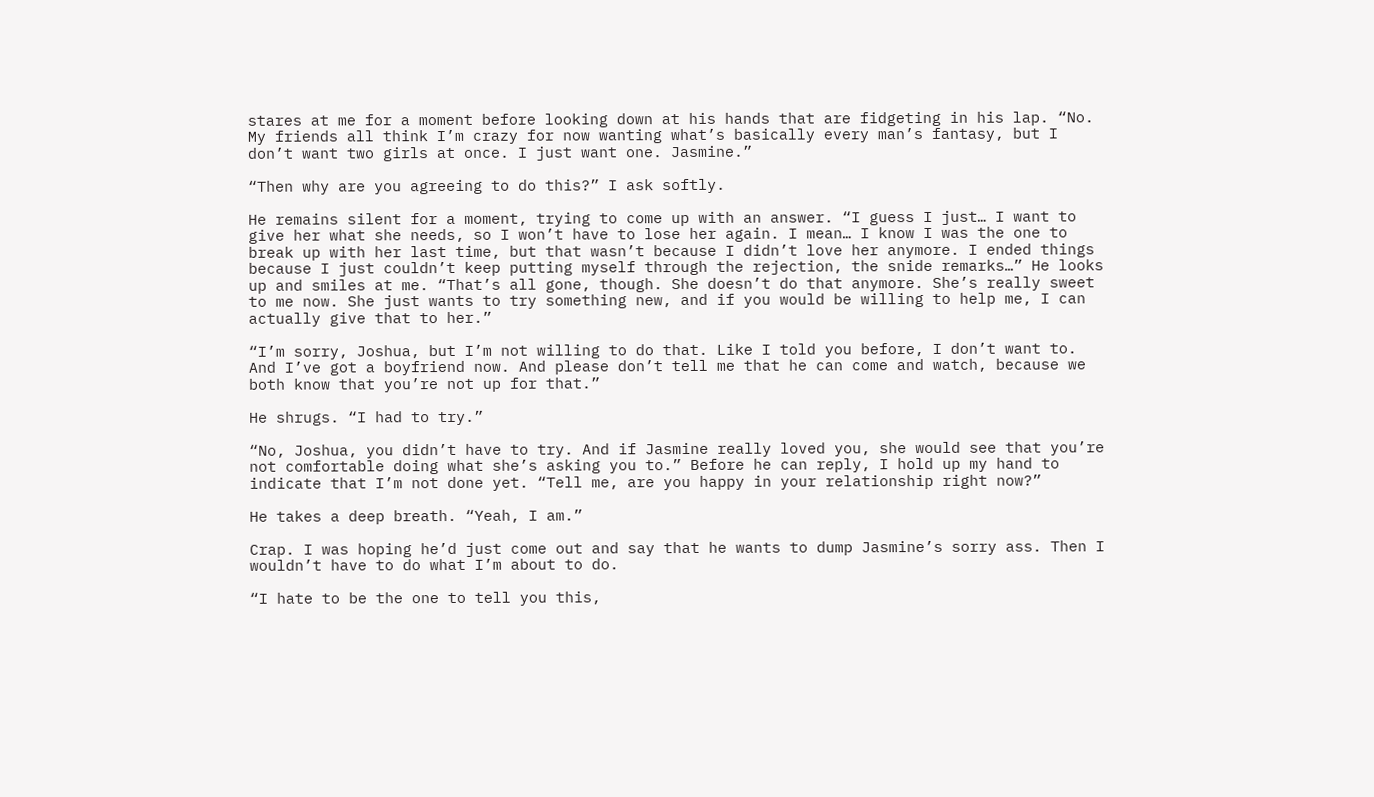stares at me for a moment before looking down at his hands that are fidgeting in his lap. “No. My friends all think I’m crazy for now wanting what’s basically every man’s fantasy, but I don’t want two girls at once. I just want one. Jasmine.”

“Then why are you agreeing to do this?” I ask softly.

He remains silent for a moment, trying to come up with an answer. “I guess I just… I want to give her what she needs, so I won’t have to lose her again. I mean… I know I was the one to break up with her last time, but that wasn’t because I didn’t love her anymore. I ended things because I just couldn’t keep putting myself through the rejection, the snide remarks…” He looks up and smiles at me. “That’s all gone, though. She doesn’t do that anymore. She’s really sweet to me now. She just wants to try something new, and if you would be willing to help me, I can actually give that to her.”

“I’m sorry, Joshua, but I’m not willing to do that. Like I told you before, I don’t want to. And I’ve got a boyfriend now. And please don’t tell me that he can come and watch, because we both know that you’re not up for that.”

He shrugs. “I had to try.”

“No, Joshua, you didn’t have to try. And if Jasmine really loved you, she would see that you’re not comfortable doing what she’s asking you to.” Before he can reply, I hold up my hand to indicate that I’m not done yet. “Tell me, are you happy in your relationship right now?”

He takes a deep breath. “Yeah, I am.”

Crap. I was hoping he’d just come out and say that he wants to dump Jasmine’s sorry ass. Then I wouldn’t have to do what I’m about to do.

“I hate to be the one to tell you this,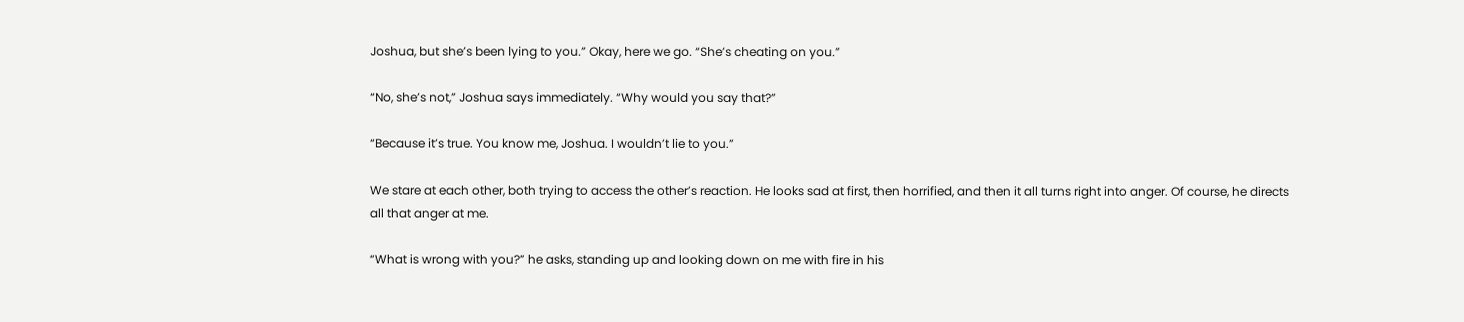Joshua, but she’s been lying to you.” Okay, here we go. “She’s cheating on you.”

“No, she’s not,” Joshua says immediately. “Why would you say that?”

“Because it’s true. You know me, Joshua. I wouldn’t lie to you.”

We stare at each other, both trying to access the other’s reaction. He looks sad at first, then horrified, and then it all turns right into anger. Of course, he directs all that anger at me.

“What is wrong with you?” he asks, standing up and looking down on me with fire in his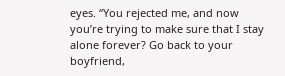eyes. “You rejected me, and now you’re trying to make sure that I stay alone forever? Go back to your boyfriend,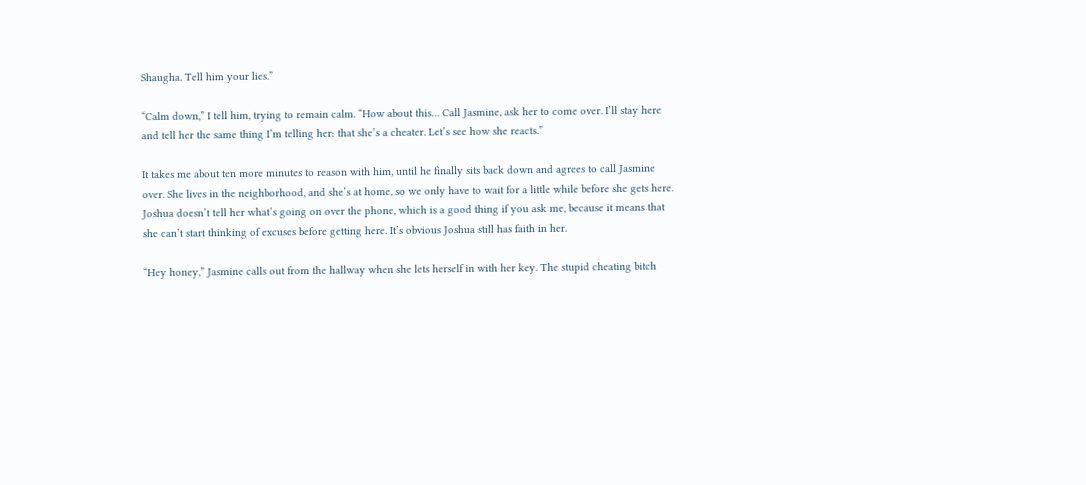Shaugha. Tell him your lies.”

“Calm down,” I tell him, trying to remain calm. “How about this… Call Jasmine, ask her to come over. I’ll stay here and tell her the same thing I’m telling her: that she’s a cheater. Let’s see how she reacts.”

It takes me about ten more minutes to reason with him, until he finally sits back down and agrees to call Jasmine over. She lives in the neighborhood, and she’s at home, so we only have to wait for a little while before she gets here. Joshua doesn’t tell her what’s going on over the phone, which is a good thing if you ask me, because it means that she can’t start thinking of excuses before getting here. It’s obvious Joshua still has faith in her.

“Hey honey,” Jasmine calls out from the hallway when she lets herself in with her key. The stupid cheating bitch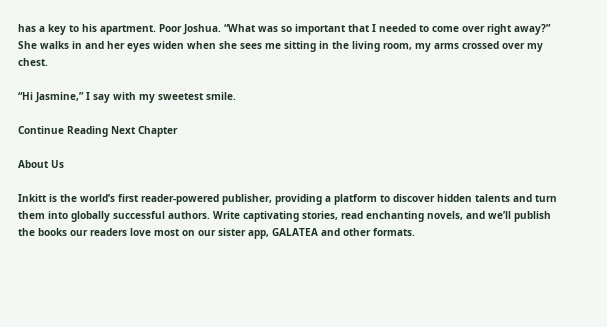has a key to his apartment. Poor Joshua. “What was so important that I needed to come over right away?” She walks in and her eyes widen when she sees me sitting in the living room, my arms crossed over my chest.

“Hi Jasmine,” I say with my sweetest smile.

Continue Reading Next Chapter

About Us

Inkitt is the world’s first reader-powered publisher, providing a platform to discover hidden talents and turn them into globally successful authors. Write captivating stories, read enchanting novels, and we’ll publish the books our readers love most on our sister app, GALATEA and other formats.